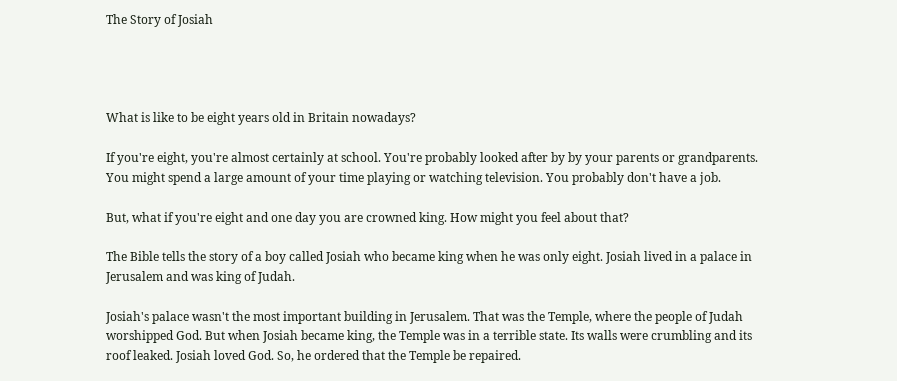The Story of Josiah




What is like to be eight years old in Britain nowadays?

If you're eight, you're almost certainly at school. You're probably looked after by by your parents or grandparents. You might spend a large amount of your time playing or watching television. You probably don't have a job.

But, what if you're eight and one day you are crowned king. How might you feel about that?

The Bible tells the story of a boy called Josiah who became king when he was only eight. Josiah lived in a palace in Jerusalem and was king of Judah.

Josiah's palace wasn't the most important building in Jerusalem. That was the Temple, where the people of Judah worshipped God. But when Josiah became king, the Temple was in a terrible state. Its walls were crumbling and its roof leaked. Josiah loved God. So, he ordered that the Temple be repaired.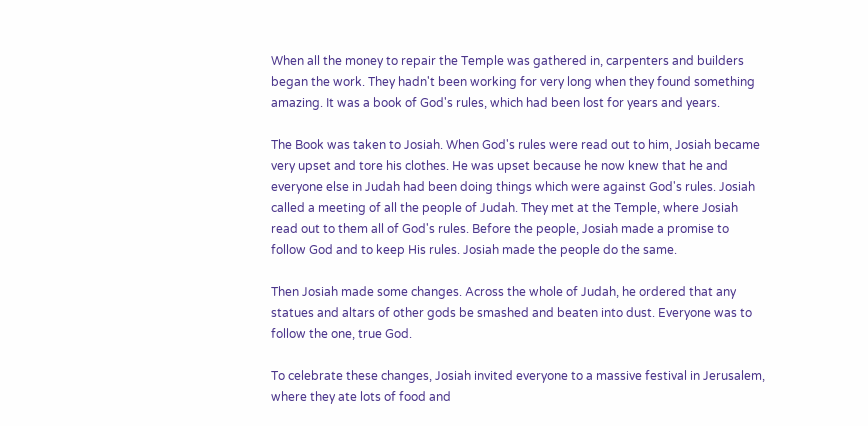When all the money to repair the Temple was gathered in, carpenters and builders began the work. They hadn't been working for very long when they found something amazing. It was a book of God's rules, which had been lost for years and years.

The Book was taken to Josiah. When God's rules were read out to him, Josiah became very upset and tore his clothes. He was upset because he now knew that he and everyone else in Judah had been doing things which were against God's rules. Josiah called a meeting of all the people of Judah. They met at the Temple, where Josiah read out to them all of God's rules. Before the people, Josiah made a promise to follow God and to keep His rules. Josiah made the people do the same.

Then Josiah made some changes. Across the whole of Judah, he ordered that any statues and altars of other gods be smashed and beaten into dust. Everyone was to follow the one, true God.

To celebrate these changes, Josiah invited everyone to a massive festival in Jerusalem, where they ate lots of food and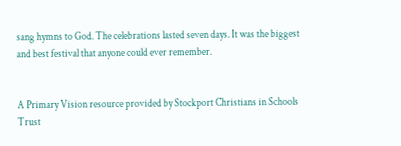sang hymns to God. The celebrations lasted seven days. It was the biggest and best festival that anyone could ever remember.


A Primary Vision resource provided by Stockport Christians in Schools Trust